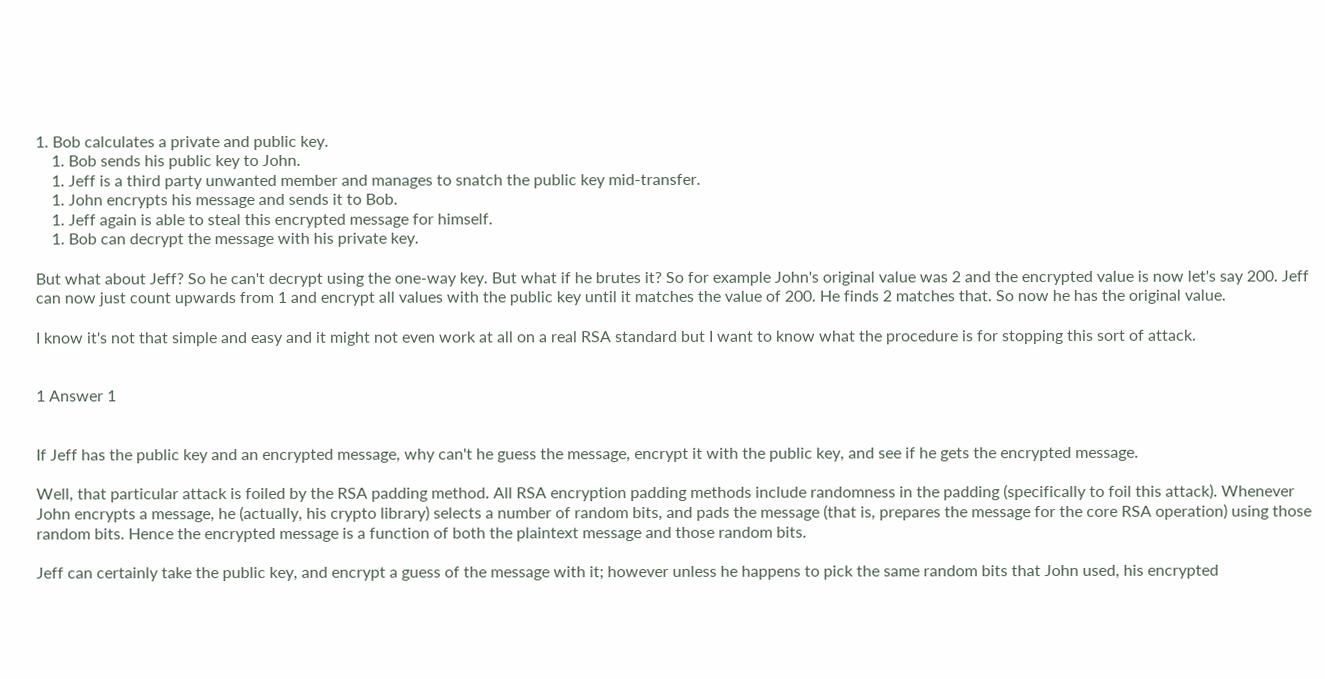1. Bob calculates a private and public key.
    1. Bob sends his public key to John.
    1. Jeff is a third party unwanted member and manages to snatch the public key mid-transfer.
    1. John encrypts his message and sends it to Bob.
    1. Jeff again is able to steal this encrypted message for himself.
    1. Bob can decrypt the message with his private key.

But what about Jeff? So he can't decrypt using the one-way key. But what if he brutes it? So for example John's original value was 2 and the encrypted value is now let's say 200. Jeff can now just count upwards from 1 and encrypt all values with the public key until it matches the value of 200. He finds 2 matches that. So now he has the original value.

I know it's not that simple and easy and it might not even work at all on a real RSA standard but I want to know what the procedure is for stopping this sort of attack.


1 Answer 1


If Jeff has the public key and an encrypted message, why can't he guess the message, encrypt it with the public key, and see if he gets the encrypted message.

Well, that particular attack is foiled by the RSA padding method. All RSA encryption padding methods include randomness in the padding (specifically to foil this attack). Whenever John encrypts a message, he (actually, his crypto library) selects a number of random bits, and pads the message (that is, prepares the message for the core RSA operation) using those random bits. Hence the encrypted message is a function of both the plaintext message and those random bits.

Jeff can certainly take the public key, and encrypt a guess of the message with it; however unless he happens to pick the same random bits that John used, his encrypted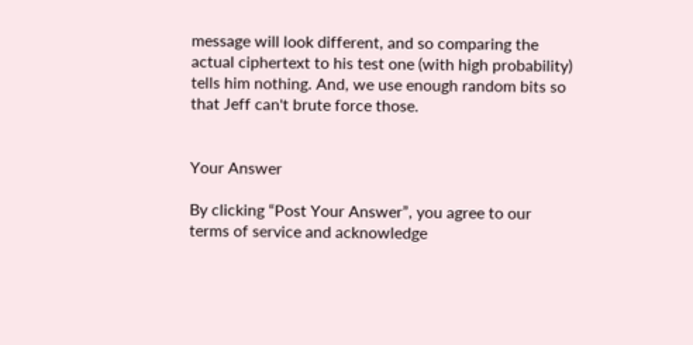message will look different, and so comparing the actual ciphertext to his test one (with high probability) tells him nothing. And, we use enough random bits so that Jeff can't brute force those.


Your Answer

By clicking “Post Your Answer”, you agree to our terms of service and acknowledge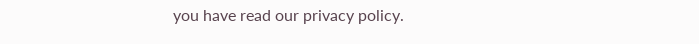you have read our privacy policy.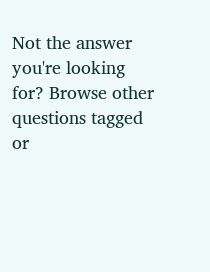Not the answer you're looking for? Browse other questions tagged or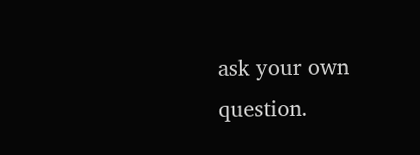ask your own question.